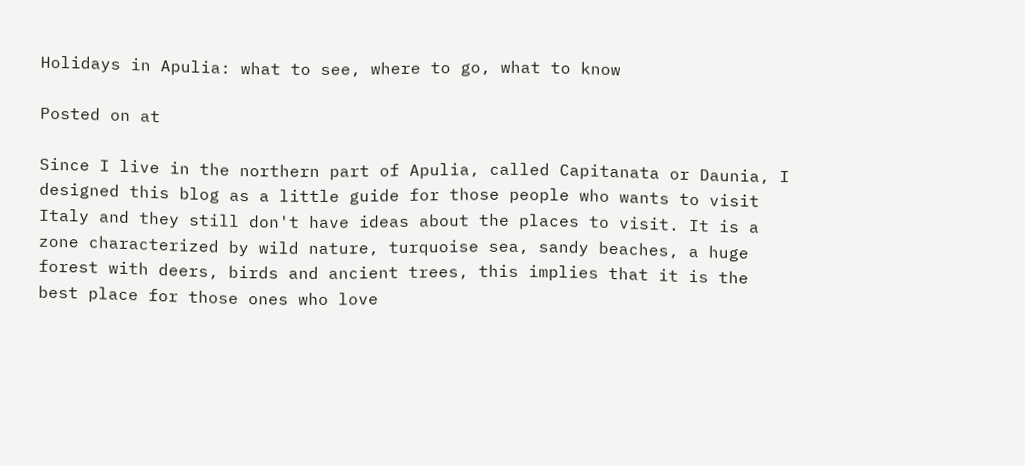Holidays in Apulia: what to see, where to go, what to know

Posted on at

Since I live in the northern part of Apulia, called Capitanata or Daunia, I designed this blog as a little guide for those people who wants to visit Italy and they still don't have ideas about the places to visit. It is a zone characterized by wild nature, turquoise sea, sandy beaches, a huge forest with deers, birds and ancient trees, this implies that it is the best place for those ones who love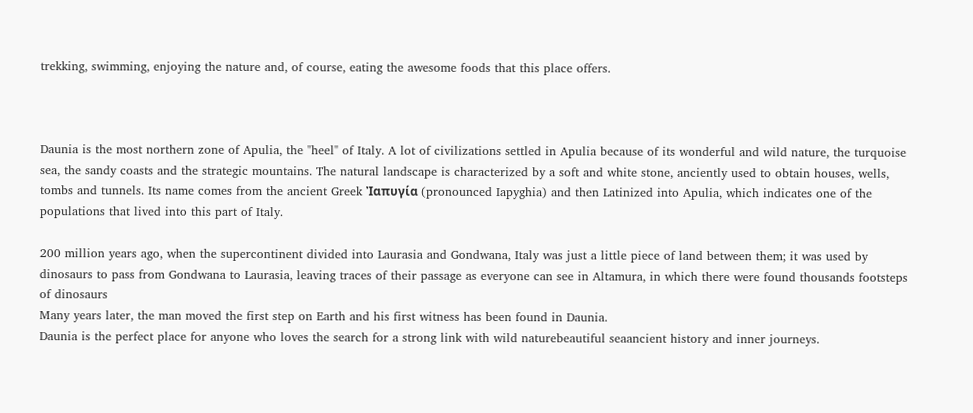trekking, swimming, enjoying the nature and, of course, eating the awesome foods that this place offers.



Daunia is the most northern zone of Apulia, the "heel" of Italy. A lot of civilizations settled in Apulia because of its wonderful and wild nature, the turquoise sea, the sandy coasts and the strategic mountains. The natural landscape is characterized by a soft and white stone, anciently used to obtain houses, wells, tombs and tunnels. Its name comes from the ancient Greek Ἰαπυγία (pronounced Iapyghia) and then Latinized into Apulia, which indicates one of the populations that lived into this part of Italy.

200 million years ago, when the supercontinent divided into Laurasia and Gondwana, Italy was just a little piece of land between them; it was used by dinosaurs to pass from Gondwana to Laurasia, leaving traces of their passage as everyone can see in Altamura, in which there were found thousands footsteps of dinosaurs
Many years later, the man moved the first step on Earth and his first witness has been found in Daunia.
Daunia is the perfect place for anyone who loves the search for a strong link with wild naturebeautiful seaancient history and inner journeys.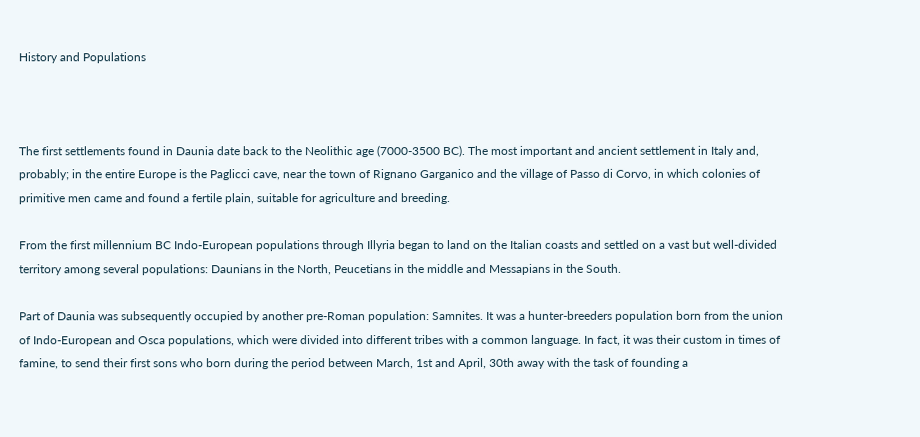History and Populations



The first settlements found in Daunia date back to the Neolithic age (7000-3500 BC). The most important and ancient settlement in Italy and, probably; in the entire Europe is the Paglicci cave, near the town of Rignano Garganico and the village of Passo di Corvo, in which colonies of primitive men came and found a fertile plain, suitable for agriculture and breeding.

From the first millennium BC Indo-European populations through Illyria began to land on the Italian coasts and settled on a vast but well-divided territory among several populations: Daunians in the North, Peucetians in the middle and Messapians in the South.

Part of Daunia was subsequently occupied by another pre-Roman population: Samnites. It was a hunter-breeders population born from the union of Indo-European and Osca populations, which were divided into different tribes with a common language. In fact, it was their custom in times of famine, to send their first sons who born during the period between March, 1st and April, 30th away with the task of founding a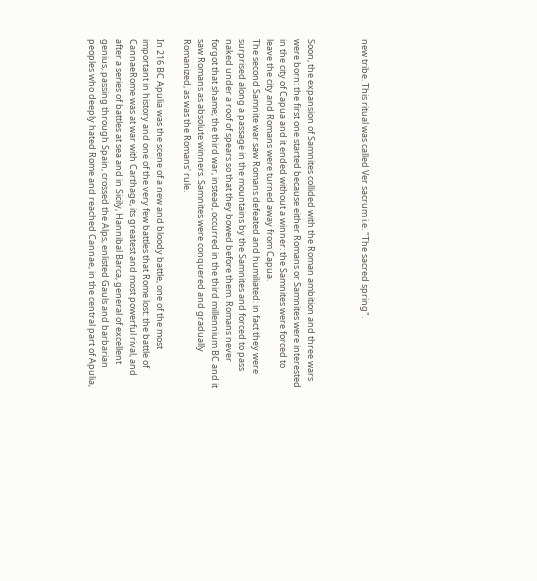new tribe. This ritual was called Ver sacrum i.e. "The sacred spring".



Soon, the expansion of Samnites collided with the Roman ambition and three wars were born: the first one started because either Romans or Samnites were interested in the city of Capua and it ended without a winner: the Samnites were forced to leave the city and Romans were turned away from Capua.
The second Samnite war saw Romans defeated and humiliated: in fact they were surprised along a passage in the mountains by the Samnites and forced to pass naked under a roof of spears so that they bowed before them. Romans never forgot that shame; the third war, instead, occurred in the third millennium BC and it saw Romans as absolute winners. Samnites were conquered and gradually Romanized, as was the Romans' rule.

In 216 BC Apulia was the scene of a new and bloody battle, one of the most important in history and one of the very few battles that Rome lost: the battle of CannaeRome was at war with Carthage, its greatest and most powerful rival, and after a series of battles at sea and in Sicily, Hannibal Barca, general of excellent genius, passing through Spain, crossed the Alps, enlisted Gauls and barbarian peoples who deeply hated Rome and reached Cannae, in the central part of Apulia,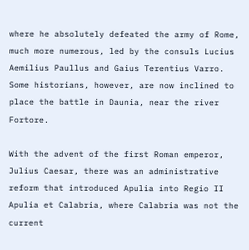where he absolutely defeated the army of Rome, much more numerous, led by the consuls Lucius Aemilius Paullus and Gaius Terentius Varro. Some historians, however, are now inclined to place the battle in Daunia, near the river Fortore.

With the advent of the first Roman emperor, Julius Caesar, there was an administrative reform that introduced Apulia into Regio II Apulia et Calabria, where Calabria was not the current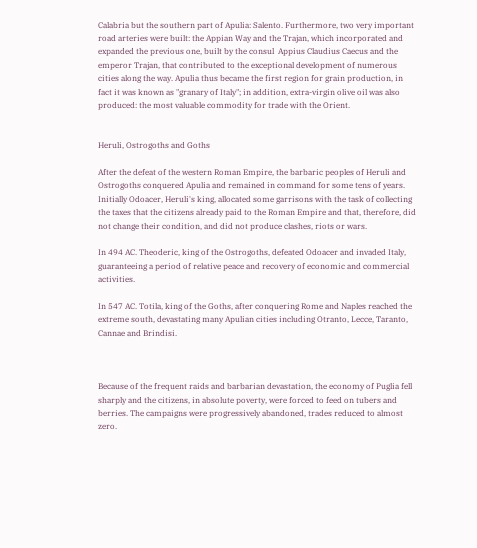Calabria but the southern part of Apulia: Salento. Furthermore, two very important road arteries were built: the Appian Way and the Trajan, which incorporated and expanded the previous one, built by the consul  Appius Claudius Caecus and the emperor Trajan, that contributed to the exceptional development of numerous cities along the way. Apulia thus became the first region for grain production, in fact it was known as "granary of Italy"; in addition, extra-virgin olive oil was also produced: the most valuable commodity for trade with the Orient.


Heruli, Ostrogoths and Goths

After the defeat of the western Roman Empire, the barbaric peoples of Heruli and Ostrogoths conquered Apulia and remained in command for some tens of years. Initially Odoacer, Heruli's king, allocated some garrisons with the task of collecting the taxes that the citizens already paid to the Roman Empire and that, therefore, did not change their condition, and did not produce clashes, riots or wars.

In 494 AC. Theoderic, king of the Ostrogoths, defeated Odoacer and invaded Italy, guaranteeing a period of relative peace and recovery of economic and commercial activities.

In 547 AC. Totila, king of the Goths, after conquering Rome and Naples reached the extreme south, devastating many Apulian cities including Otranto, Lecce, Taranto, Cannae and Brindisi.



Because of the frequent raids and barbarian devastation, the economy of Puglia fell sharply and the citizens, in absolute poverty, were forced to feed on tubers and berries. The campaigns were progressively abandoned, trades reduced to almost zero.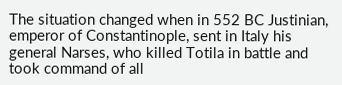The situation changed when in 552 BC Justinian, emperor of Constantinople, sent in Italy his general Narses, who killed Totila in battle and took command of all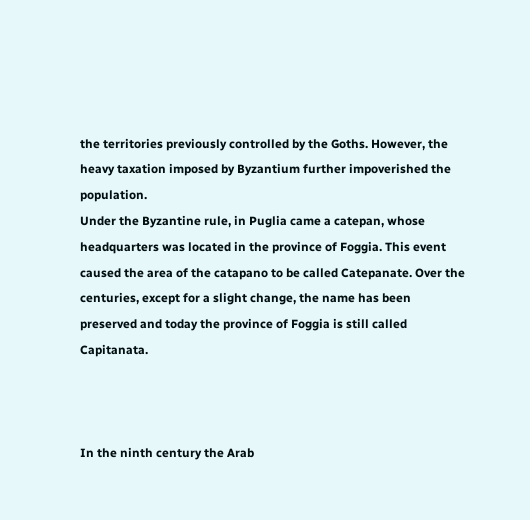the territories previously controlled by the Goths. However, the heavy taxation imposed by Byzantium further impoverished the population.
Under the Byzantine rule, in Puglia came a catepan, whose headquarters was located in the province of Foggia. This event caused the area of the catapano to be called Catepanate. Over the centuries, except for a slight change, the name has been preserved and today the province of Foggia is still called Capitanata.



In the ninth century the Arab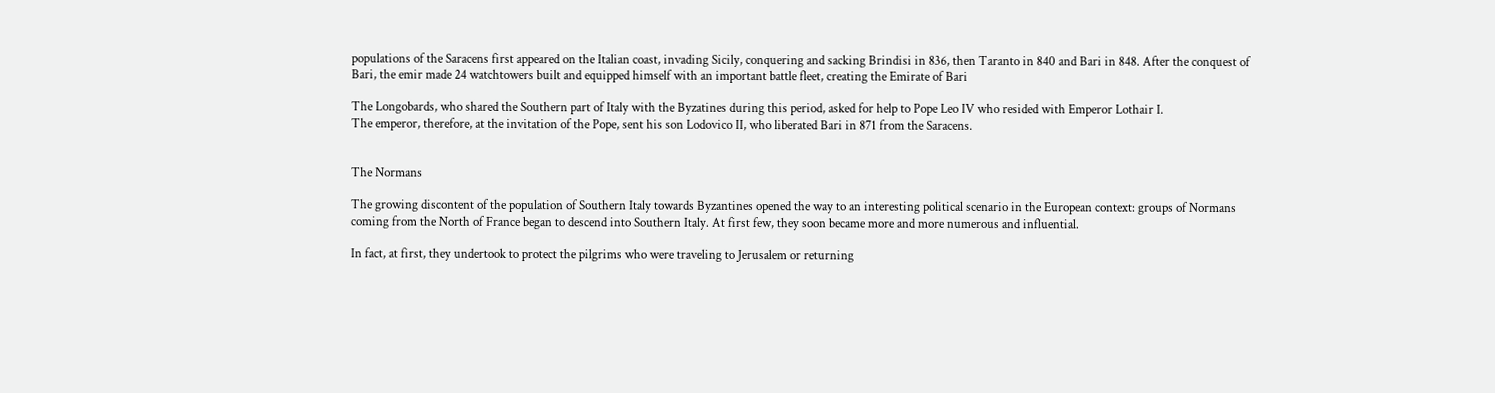populations of the Saracens first appeared on the Italian coast, invading Sicily, conquering and sacking Brindisi in 836, then Taranto in 840 and Bari in 848. After the conquest of Bari, the emir made 24 watchtowers built and equipped himself with an important battle fleet, creating the Emirate of Bari

The Longobards, who shared the Southern part of Italy with the Byzatines during this period, asked for help to Pope Leo IV who resided with Emperor Lothair I.
The emperor, therefore, at the invitation of the Pope, sent his son Lodovico II, who liberated Bari in 871 from the Saracens.


The Normans

The growing discontent of the population of Southern Italy towards Byzantines opened the way to an interesting political scenario in the European context: groups of Normans coming from the North of France began to descend into Southern Italy. At first few, they soon became more and more numerous and influential.

In fact, at first, they undertook to protect the pilgrims who were traveling to Jerusalem or returning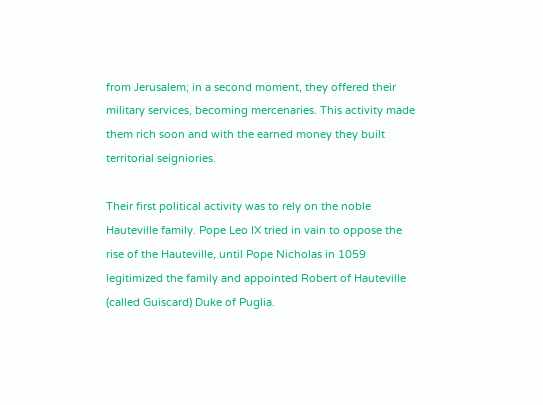from Jerusalem; in a second moment, they offered their military services, becoming mercenaries. This activity made them rich soon and with the earned money they built territorial seigniories.

Their first political activity was to rely on the noble  Hauteville family. Pope Leo IX tried in vain to oppose the rise of the Hauteville, until Pope Nicholas in 1059 legitimized the family and appointed Robert of Hauteville (called Guiscard) Duke of Puglia.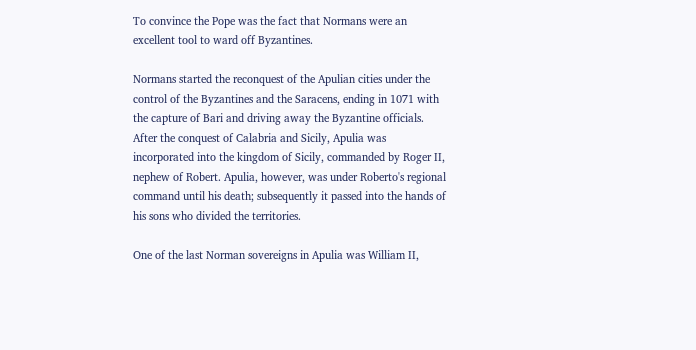To convince the Pope was the fact that Normans were an excellent tool to ward off Byzantines.

Normans started the reconquest of the Apulian cities under the control of the Byzantines and the Saracens, ending in 1071 with the capture of Bari and driving away the Byzantine officials. After the conquest of Calabria and Sicily, Apulia was incorporated into the kingdom of Sicily, commanded by Roger II, nephew of Robert. Apulia, however, was under Roberto's regional command until his death; subsequently it passed into the hands of his sons who divided the territories.

One of the last Norman sovereigns in Apulia was William II,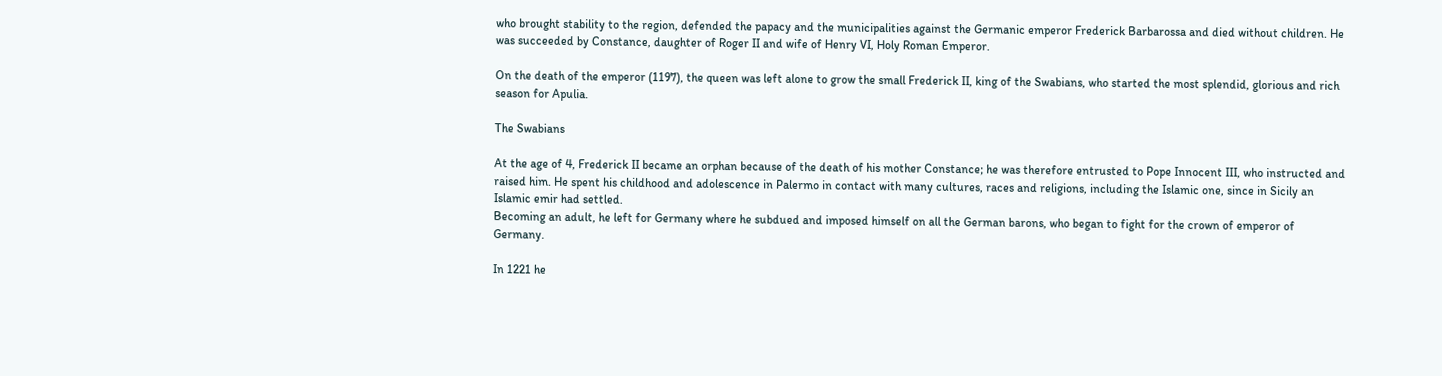who brought stability to the region, defended the papacy and the municipalities against the Germanic emperor Frederick Barbarossa and died without children. He was succeeded by Constance, daughter of Roger II and wife of Henry VI, Holy Roman Emperor.

On the death of the emperor (1197), the queen was left alone to grow the small Frederick II, king of the Swabians, who started the most splendid, glorious and rich season for Apulia.

The Swabians

At the age of 4, Frederick II became an orphan because of the death of his mother Constance; he was therefore entrusted to Pope Innocent III, who instructed and raised him. He spent his childhood and adolescence in Palermo in contact with many cultures, races and religions, including the Islamic one, since in Sicily an Islamic emir had settled.
Becoming an adult, he left for Germany where he subdued and imposed himself on all the German barons, who began to fight for the crown of emperor of Germany.

In 1221 he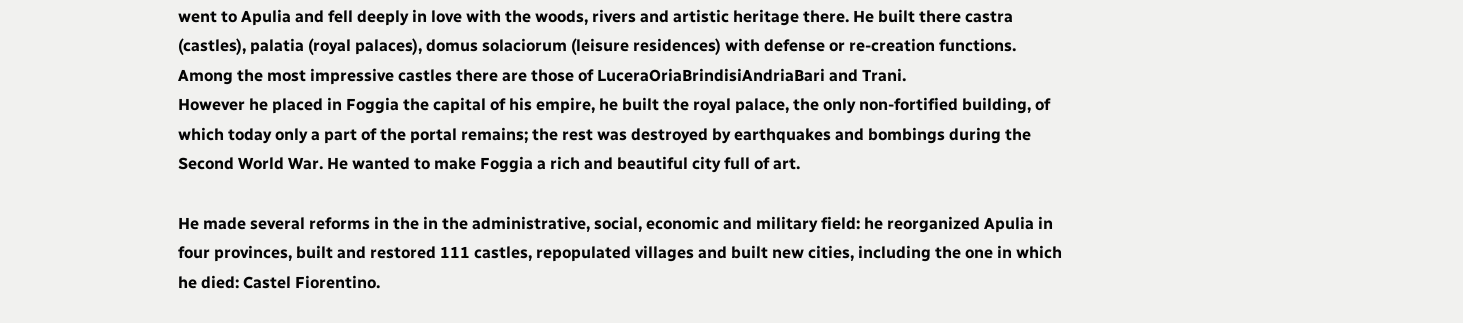went to Apulia and fell deeply in love with the woods, rivers and artistic heritage there. He built there castra (castles), palatia (royal palaces), domus solaciorum (leisure residences) with defense or re-creation functions. Among the most impressive castles there are those of LuceraOriaBrindisiAndriaBari and Trani.
However he placed in Foggia the capital of his empire, he built the royal palace, the only non-fortified building, of which today only a part of the portal remains; the rest was destroyed by earthquakes and bombings during the Second World War. He wanted to make Foggia a rich and beautiful city full of art.

He made several reforms in the in the administrative, social, economic and military field: he reorganized Apulia in four provinces, built and restored 111 castles, repopulated villages and built new cities, including the one in which he died: Castel Fiorentino.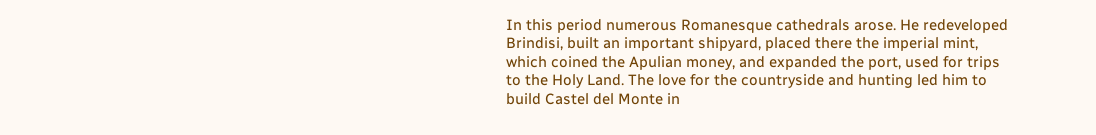In this period numerous Romanesque cathedrals arose. He redeveloped Brindisi, built an important shipyard, placed there the imperial mint, which coined the Apulian money, and expanded the port, used for trips to the Holy Land. The love for the countryside and hunting led him to build Castel del Monte in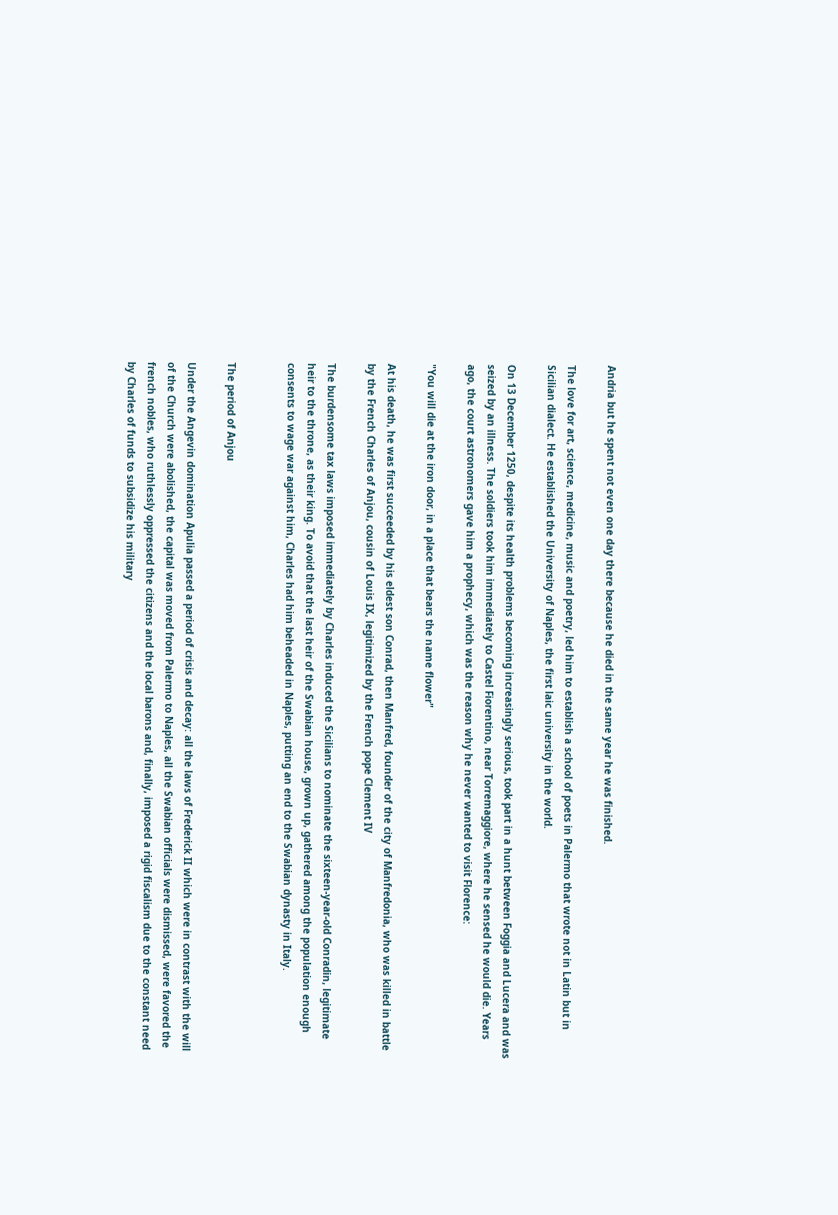Andria but he spent not even one day there because he died in the same year he was finished.

The love for art, science, medicine, music and poetry, led him to establish a school of poets in Palermo that wrote not in Latin but in Sicilian dialect. He established the University of Naples, the first laic university in the world.

On 13 December 1250, despite its health problems becoming increasingly serious, took part in a hunt between Foggia and Lucera and was seized by an illness. The soldiers took him immediately to Castel Fiorentino, near Torremaggiore, where he sensed he would die. Years ago, the court astronomers gave him a prophecy, which was the reason why he never wanted to visit Florence:

"You will die at the iron door, in a place that bears the name flower"

At his death, he was first succeeded by his eldest son Conrad, then Manfred, founder of the city of Manfredonia, who was killed in battle by the French Charles of Anjou, cousin of Louis IX, legitimized by the French pope Clement IV

The burdensome tax laws imposed immediately by Charles induced the Sicilians to nominate the sixteen-year-old Conradin, legitimate heir to the throne, as their king. To avoid that the last heir of the Swabian house, grown up, gathered among the population enough consents to wage war against him, Charles had him beheaded in Naples, putting an end to the Swabian dynasty in Italy.


The period of Anjou

Under the Angevin domination Apulia passed a period of crisis and decay: all the laws of Frederick II which were in contrast with the will of the Church were abolished, the capital was moved from Palermo to Naples, all the Swabian officials were dismissed, were favored the french nobles, who ruthlessly oppressed the citizens and the local barons and, finally, imposed a rigid fiscalism due to the constant need by Charles of funds to subsidize his military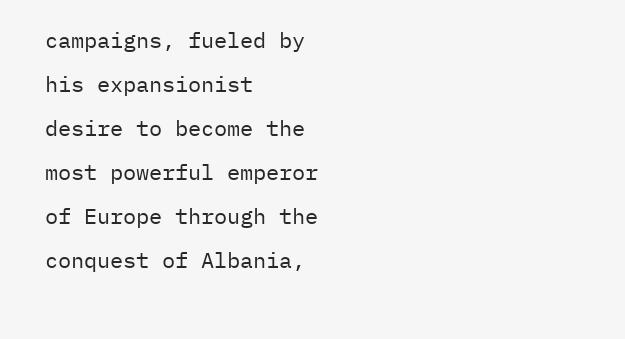campaigns, fueled by his expansionist desire to become the most powerful emperor of Europe through the conquest of Albania,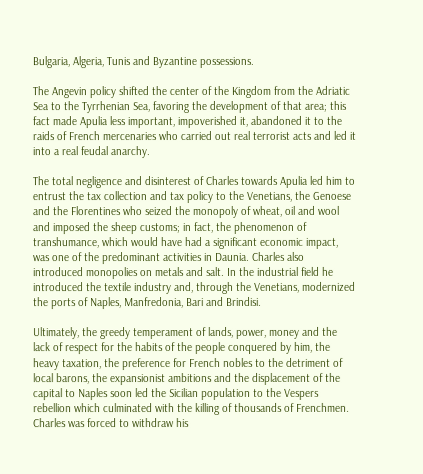Bulgaria, Algeria, Tunis and Byzantine possessions.

The Angevin policy shifted the center of the Kingdom from the Adriatic Sea to the Tyrrhenian Sea, favoring the development of that area; this fact made Apulia less important, impoverished it, abandoned it to the raids of French mercenaries who carried out real terrorist acts and led it into a real feudal anarchy.

The total negligence and disinterest of Charles towards Apulia led him to entrust the tax collection and tax policy to the Venetians, the Genoese and the Florentines who seized the monopoly of wheat, oil and wool and imposed the sheep customs; in fact, the phenomenon of transhumance, which would have had a significant economic impact, was one of the predominant activities in Daunia. Charles also introduced monopolies on metals and salt. In the industrial field he introduced the textile industry and, through the Venetians, modernized the ports of Naples, Manfredonia, Bari and Brindisi.

Ultimately, the greedy temperament of lands, power, money and the lack of respect for the habits of the people conquered by him, the heavy taxation, the preference for French nobles to the detriment of local barons, the expansionist ambitions and the displacement of the capital to Naples soon led the Sicilian population to the Vespers rebellion which culminated with the killing of thousands of Frenchmen. Charles was forced to withdraw his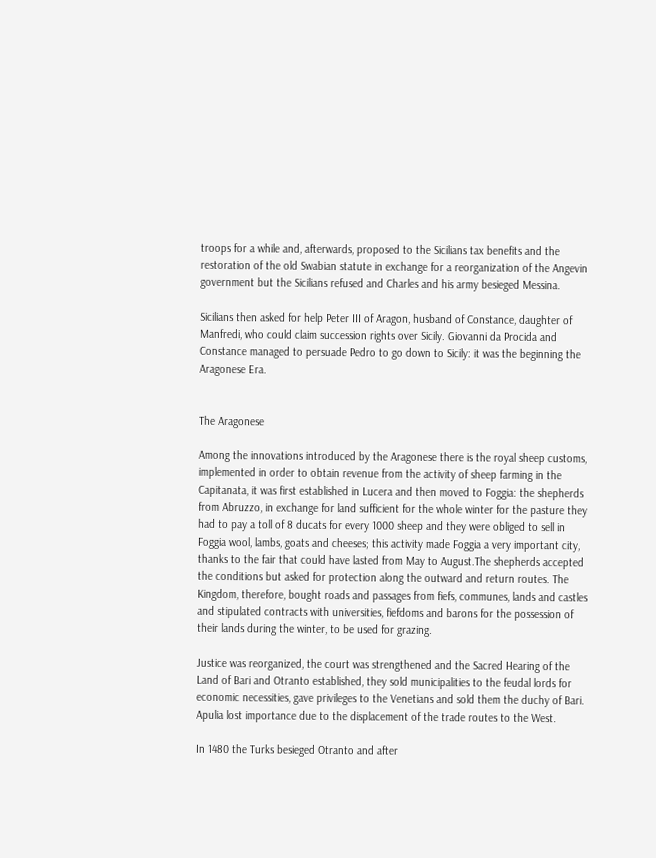troops for a while and, afterwards, proposed to the Sicilians tax benefits and the restoration of the old Swabian statute in exchange for a reorganization of the Angevin government but the Sicilians refused and Charles and his army besieged Messina.

Sicilians then asked for help Peter III of Aragon, husband of Constance, daughter of Manfredi, who could claim succession rights over Sicily. Giovanni da Procida and Constance managed to persuade Pedro to go down to Sicily: it was the beginning the Aragonese Era.


The Aragonese

Among the innovations introduced by the Aragonese there is the royal sheep customs, implemented in order to obtain revenue from the activity of sheep farming in the Capitanata, it was first established in Lucera and then moved to Foggia: the shepherds from Abruzzo, in exchange for land sufficient for the whole winter for the pasture they had to pay a toll of 8 ducats for every 1000 sheep and they were obliged to sell in Foggia wool, lambs, goats and cheeses; this activity made Foggia a very important city, thanks to the fair that could have lasted from May to August.The shepherds accepted the conditions but asked for protection along the outward and return routes. The Kingdom, therefore, bought roads and passages from fiefs, communes, lands and castles and stipulated contracts with universities, fiefdoms and barons for the possession of their lands during the winter, to be used for grazing.

Justice was reorganized, the court was strengthened and the Sacred Hearing of the Land of Bari and Otranto established, they sold municipalities to the feudal lords for economic necessities, gave privileges to the Venetians and sold them the duchy of Bari. Apulia lost importance due to the displacement of the trade routes to the West.

In 1480 the Turks besieged Otranto and after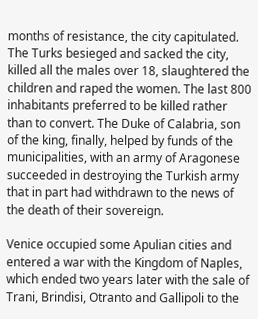months of resistance, the city capitulated. The Turks besieged and sacked the city, killed all the males over 18, slaughtered the children and raped the women. The last 800 inhabitants preferred to be killed rather than to convert. The Duke of Calabria, son of the king, finally, helped by funds of the municipalities, with an army of Aragonese succeeded in destroying the Turkish army that in part had withdrawn to the news of the death of their sovereign.

Venice occupied some Apulian cities and entered a war with the Kingdom of Naples, which ended two years later with the sale of Trani, Brindisi, Otranto and Gallipoli to the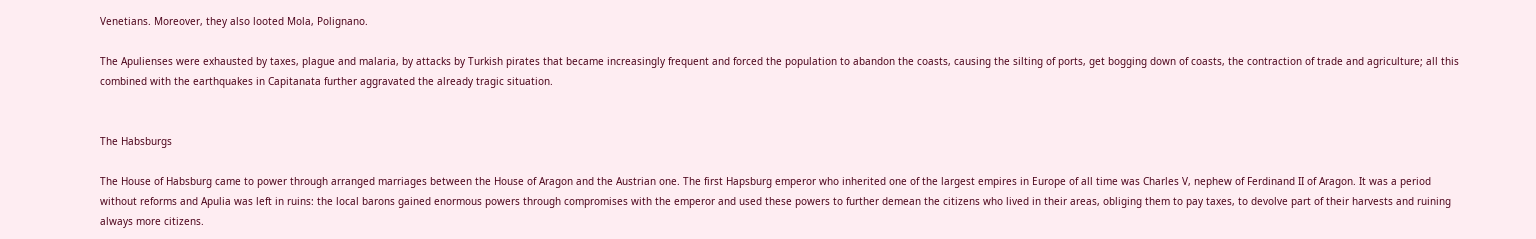Venetians. Moreover, they also looted Mola, Polignano.

The Apulienses were exhausted by taxes, plague and malaria, by attacks by Turkish pirates that became increasingly frequent and forced the population to abandon the coasts, causing the silting of ports, get bogging down of coasts, the contraction of trade and agriculture; all this combined with the earthquakes in Capitanata further aggravated the already tragic situation.


The Habsburgs

The House of Habsburg came to power through arranged marriages between the House of Aragon and the Austrian one. The first Hapsburg emperor who inherited one of the largest empires in Europe of all time was Charles V, nephew of Ferdinand II of Aragon. It was a period without reforms and Apulia was left in ruins: the local barons gained enormous powers through compromises with the emperor and used these powers to further demean the citizens who lived in their areas, obliging them to pay taxes, to devolve part of their harvests and ruining always more citizens.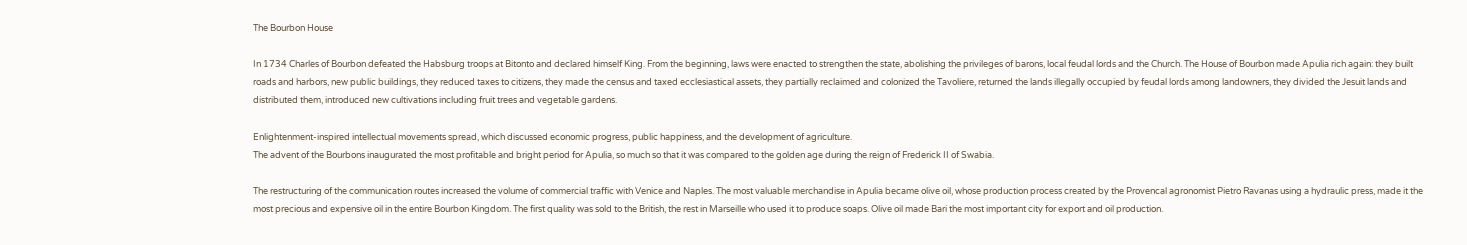The Bourbon House

In 1734 Charles of Bourbon defeated the Habsburg troops at Bitonto and declared himself King. From the beginning, laws were enacted to strengthen the state, abolishing the privileges of barons, local feudal lords and the Church. The House of Bourbon made Apulia rich again: they built roads and harbors, new public buildings, they reduced taxes to citizens, they made the census and taxed ecclesiastical assets, they partially reclaimed and colonized the Tavoliere, returned the lands illegally occupied by feudal lords among landowners, they divided the Jesuit lands and distributed them, introduced new cultivations including fruit trees and vegetable gardens.

Enlightenment-inspired intellectual movements spread, which discussed economic progress, public happiness, and the development of agriculture.
The advent of the Bourbons inaugurated the most profitable and bright period for Apulia, so much so that it was compared to the golden age during the reign of Frederick II of Swabia.

The restructuring of the communication routes increased the volume of commercial traffic with Venice and Naples. The most valuable merchandise in Apulia became olive oil, whose production process created by the Provencal agronomist Pietro Ravanas using a hydraulic press, made it the most precious and expensive oil in the entire Bourbon Kingdom. The first quality was sold to the British, the rest in Marseille who used it to produce soaps. Olive oil made Bari the most important city for export and oil production.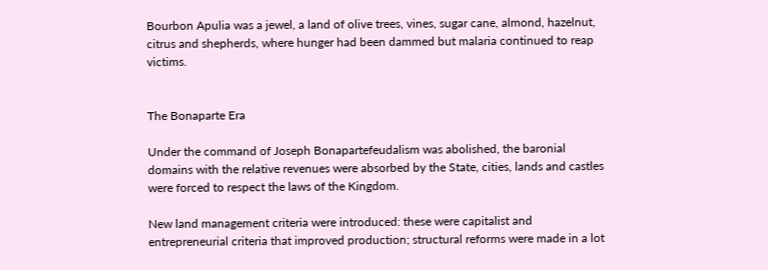Bourbon Apulia was a jewel, a land of olive trees, vines, sugar cane, almond, hazelnut, citrus and shepherds, where hunger had been dammed but malaria continued to reap victims.


The Bonaparte Era

Under the command of Joseph Bonapartefeudalism was abolished, the baronial domains with the relative revenues were absorbed by the State, cities, lands and castles were forced to respect the laws of the Kingdom.

New land management criteria were introduced: these were capitalist and entrepreneurial criteria that improved production; structural reforms were made in a lot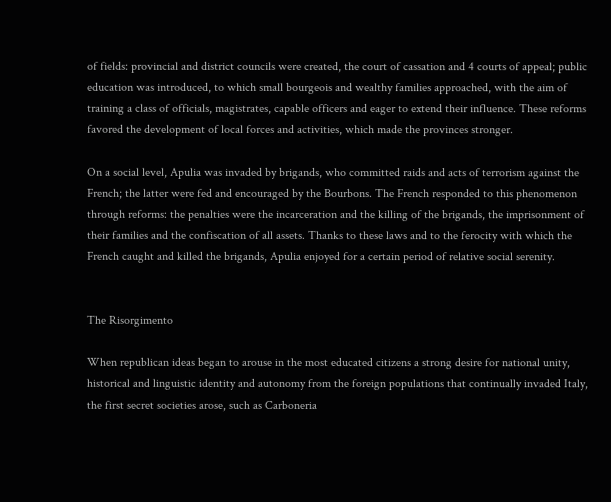of fields: provincial and district councils were created, the court of cassation and 4 courts of appeal; public education was introduced, to which small bourgeois and wealthy families approached, with the aim of training a class of officials, magistrates, capable officers and eager to extend their influence. These reforms favored the development of local forces and activities, which made the provinces stronger.

On a social level, Apulia was invaded by brigands, who committed raids and acts of terrorism against the French; the latter were fed and encouraged by the Bourbons. The French responded to this phenomenon through reforms: the penalties were the incarceration and the killing of the brigands, the imprisonment of their families and the confiscation of all assets. Thanks to these laws and to the ferocity with which the French caught and killed the brigands, Apulia enjoyed for a certain period of relative social serenity.


The Risorgimento

When republican ideas began to arouse in the most educated citizens a strong desire for national unity, historical and linguistic identity and autonomy from the foreign populations that continually invaded Italy, the first secret societies arose, such as Carboneria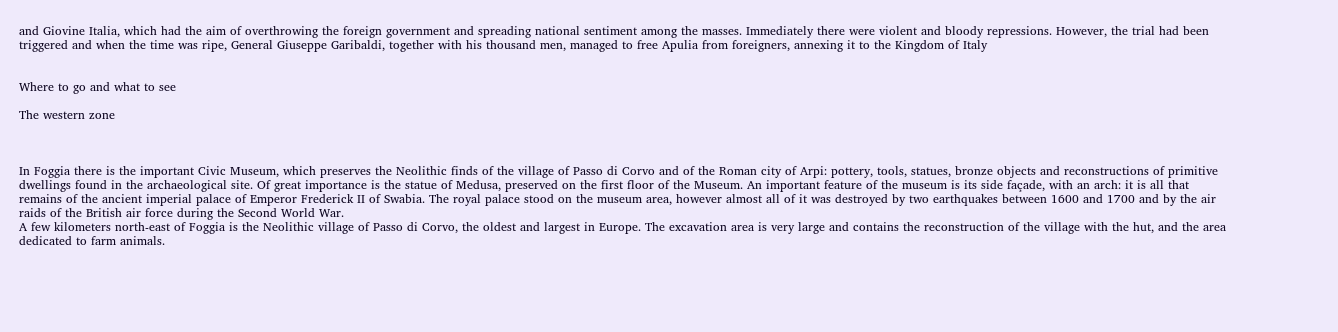and Giovine Italia, which had the aim of overthrowing the foreign government and spreading national sentiment among the masses. Immediately there were violent and bloody repressions. However, the trial had been triggered and when the time was ripe, General Giuseppe Garibaldi, together with his thousand men, managed to free Apulia from foreigners, annexing it to the Kingdom of Italy


Where to go and what to see

The western zone



In Foggia there is the important Civic Museum, which preserves the Neolithic finds of the village of Passo di Corvo and of the Roman city of Arpi: pottery, tools, statues, bronze objects and reconstructions of primitive dwellings found in the archaeological site. Of great importance is the statue of Medusa, preserved on the first floor of the Museum. An important feature of the museum is its side façade, with an arch: it is all that remains of the ancient imperial palace of Emperor Frederick II of Swabia. The royal palace stood on the museum area, however almost all of it was destroyed by two earthquakes between 1600 and 1700 and by the air raids of the British air force during the Second World War.
A few kilometers north-east of Foggia is the Neolithic village of Passo di Corvo, the oldest and largest in Europe. The excavation area is very large and contains the reconstruction of the village with the hut, and the area dedicated to farm animals.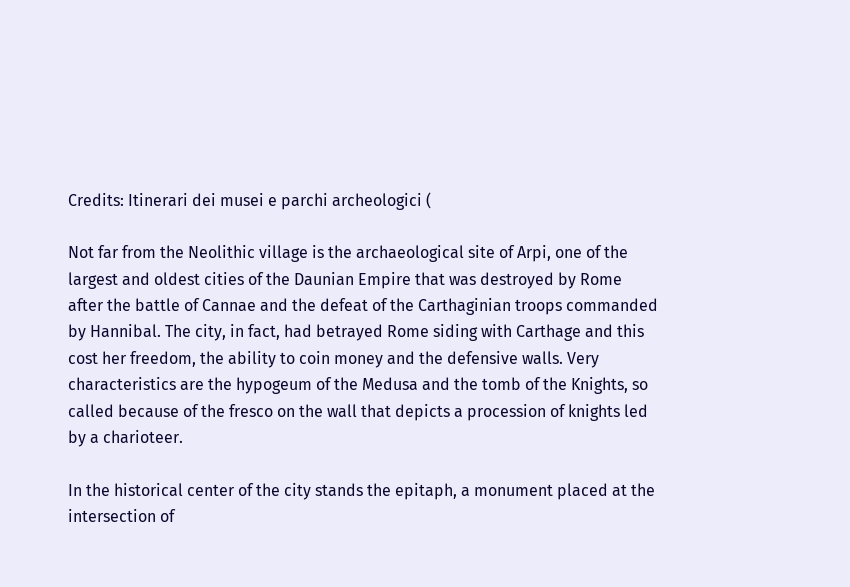Credits: Itinerari dei musei e parchi archeologici (

Not far from the Neolithic village is the archaeological site of Arpi, one of the largest and oldest cities of the Daunian Empire that was destroyed by Rome after the battle of Cannae and the defeat of the Carthaginian troops commanded by Hannibal. The city, in fact, had betrayed Rome siding with Carthage and this cost her freedom, the ability to coin money and the defensive walls. Very characteristics are the hypogeum of the Medusa and the tomb of the Knights, so called because of the fresco on the wall that depicts a procession of knights led by a charioteer.

In the historical center of the city stands the epitaph, a monument placed at the intersection of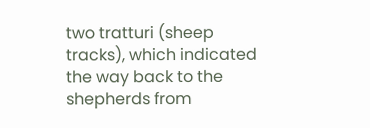two tratturi (sheep tracks), which indicated the way back to the shepherds from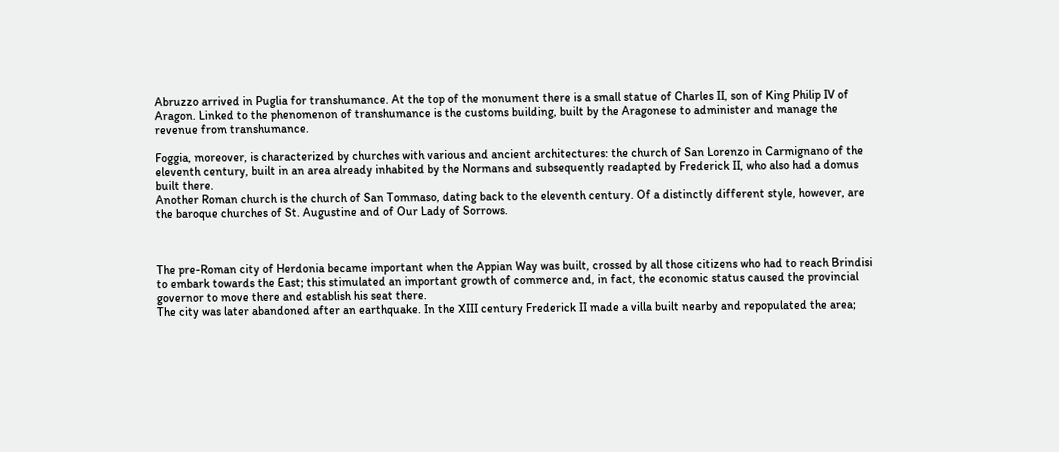Abruzzo arrived in Puglia for transhumance. At the top of the monument there is a small statue of Charles II, son of King Philip IV of Aragon. Linked to the phenomenon of transhumance is the customs building, built by the Aragonese to administer and manage the revenue from transhumance.

Foggia, moreover, is characterized by churches with various and ancient architectures: the church of San Lorenzo in Carmignano of the eleventh century, built in an area already inhabited by the Normans and subsequently readapted by Frederick II, who also had a domus built there.
Another Roman church is the church of San Tommaso, dating back to the eleventh century. Of a distinctly different style, however, are the baroque churches of St. Augustine and of Our Lady of Sorrows.



The pre-Roman city of Herdonia became important when the Appian Way was built, crossed by all those citizens who had to reach Brindisi to embark towards the East; this stimulated an important growth of commerce and, in fact, the economic status caused the provincial governor to move there and establish his seat there.
The city was later abandoned after an earthquake. In the XIII century Frederick II made a villa built nearby and repopulated the area;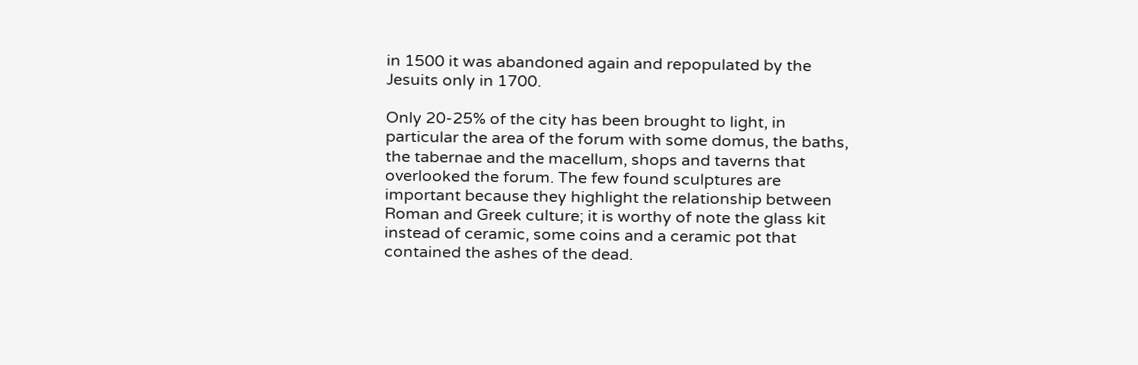in 1500 it was abandoned again and repopulated by the Jesuits only in 1700.

Only 20-25% of the city has been brought to light, in particular the area of the forum with some domus, the baths, the tabernae and the macellum, shops and taverns that overlooked the forum. The few found sculptures are important because they highlight the relationship between Roman and Greek culture; it is worthy of note the glass kit instead of ceramic, some coins and a ceramic pot that contained the ashes of the dead.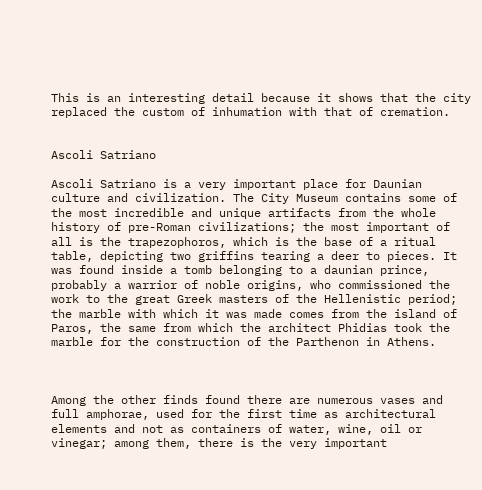This is an interesting detail because it shows that the city replaced the custom of inhumation with that of cremation.


Ascoli Satriano

Ascoli Satriano is a very important place for Daunian culture and civilization. The City Museum contains some of the most incredible and unique artifacts from the whole history of pre-Roman civilizations; the most important of all is the trapezophoros, which is the base of a ritual table, depicting two griffins tearing a deer to pieces. It was found inside a tomb belonging to a daunian prince, probably a warrior of noble origins, who commissioned the work to the great Greek masters of the Hellenistic period; the marble with which it was made comes from the island of Paros, the same from which the architect Phidias took the marble for the construction of the Parthenon in Athens.



Among the other finds found there are numerous vases and full amphorae, used for the first time as architectural elements and not as containers of water, wine, oil or vinegar; among them, there is the very important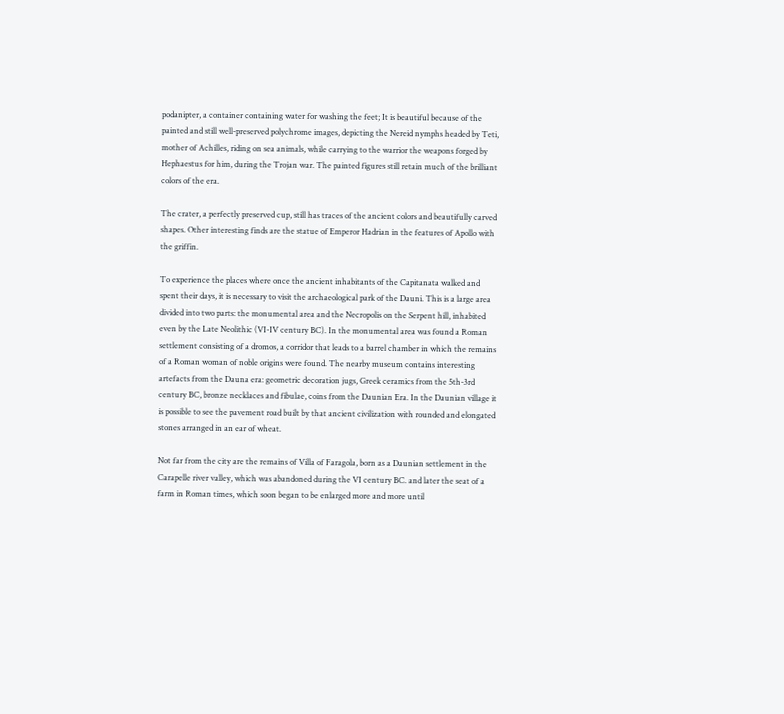podanipter, a container containing water for washing the feet; It is beautiful because of the painted and still well-preserved polychrome images, depicting the Nereid nymphs headed by Teti, mother of Achilles, riding on sea animals, while carrying to the warrior the weapons forged by Hephaestus for him, during the Trojan war. The painted figures still retain much of the brilliant colors of the era.

The crater, a perfectly preserved cup, still has traces of the ancient colors and beautifully carved shapes. Other interesting finds are the statue of Emperor Hadrian in the features of Apollo with the griffin.

To experience the places where once the ancient inhabitants of the Capitanata walked and spent their days, it is necessary to visit the archaeological park of the Dauni. This is a large area divided into two parts: the monumental area and the Necropolis on the Serpent hill, inhabited even by the Late Neolithic (VI-IV century BC). In the monumental area was found a Roman settlement consisting of a dromos, a corridor that leads to a barrel chamber in which the remains of a Roman woman of noble origins were found. The nearby museum contains interesting artefacts from the Dauna era: geometric decoration jugs, Greek ceramics from the 5th-3rd century BC, bronze necklaces and fibulae, coins from the Daunian Era. In the Daunian village it is possible to see the pavement road built by that ancient civilization with rounded and elongated stones arranged in an ear of wheat.

Not far from the city are the remains of Villa of Faragola, born as a Daunian settlement in the Carapelle river valley, which was abandoned during the VI century BC. and later the seat of a farm in Roman times, which soon began to be enlarged more and more until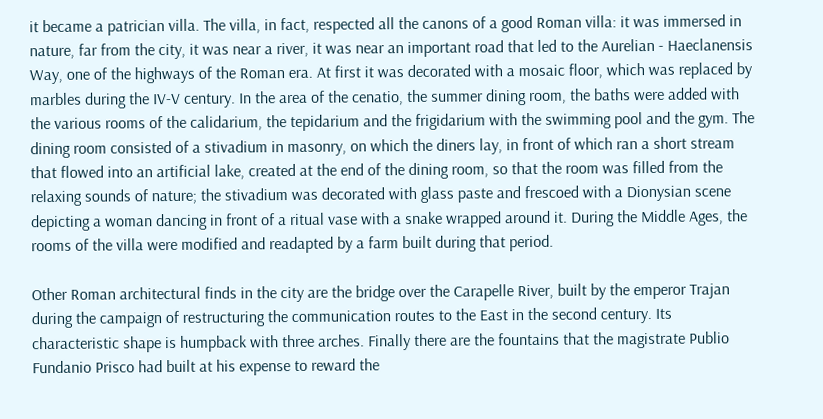it became a patrician villa. The villa, in fact, respected all the canons of a good Roman villa: it was immersed in nature, far from the city, it was near a river, it was near an important road that led to the Aurelian - Haeclanensis Way, one of the highways of the Roman era. At first it was decorated with a mosaic floor, which was replaced by marbles during the IV-V century. In the area of the cenatio, the summer dining room, the baths were added with the various rooms of the calidarium, the tepidarium and the frigidarium with the swimming pool and the gym. The dining room consisted of a stivadium in masonry, on which the diners lay, in front of which ran a short stream that flowed into an artificial lake, created at the end of the dining room, so that the room was filled from the relaxing sounds of nature; the stivadium was decorated with glass paste and frescoed with a Dionysian scene depicting a woman dancing in front of a ritual vase with a snake wrapped around it. During the Middle Ages, the rooms of the villa were modified and readapted by a farm built during that period.

Other Roman architectural finds in the city are the bridge over the Carapelle River, built by the emperor Trajan during the campaign of restructuring the communication routes to the East in the second century. Its characteristic shape is humpback with three arches. Finally there are the fountains that the magistrate Publio Fundanio Prisco had built at his expense to reward the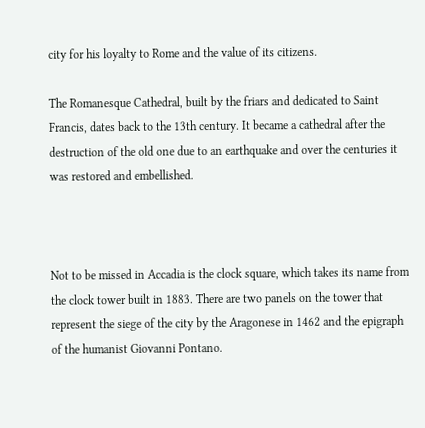city for his loyalty to Rome and the value of its citizens.

The Romanesque Cathedral, built by the friars and dedicated to Saint Francis, dates back to the 13th century. It became a cathedral after the destruction of the old one due to an earthquake and over the centuries it was restored and embellished.



Not to be missed in Accadia is the clock square, which takes its name from the clock tower built in 1883. There are two panels on the tower that represent the siege of the city by the Aragonese in 1462 and the epigraph of the humanist Giovanni Pontano.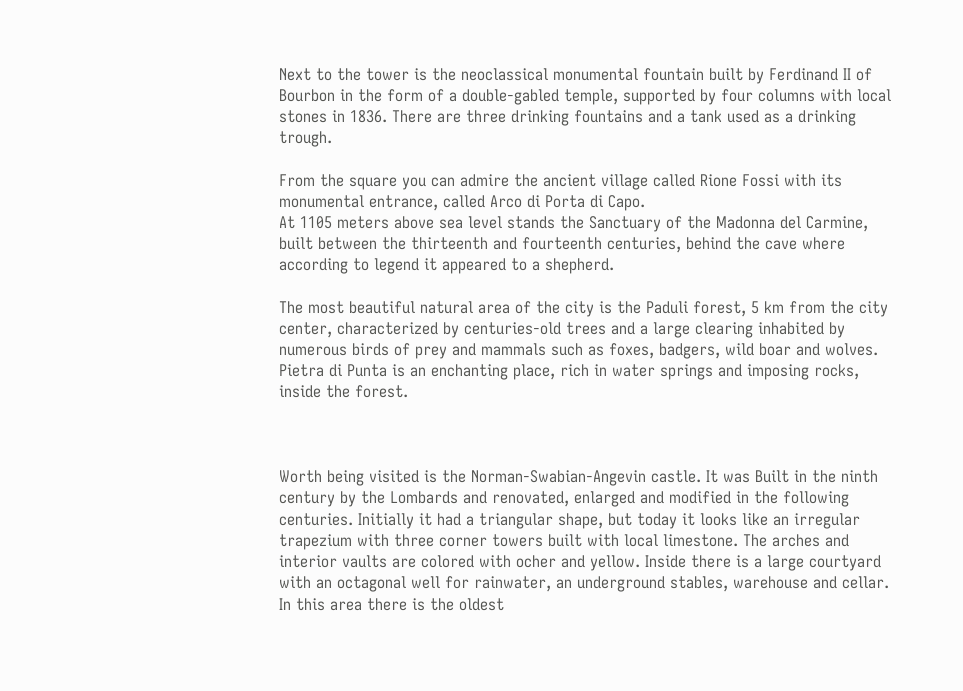Next to the tower is the neoclassical monumental fountain built by Ferdinand II of Bourbon in the form of a double-gabled temple, supported by four columns with local stones in 1836. There are three drinking fountains and a tank used as a drinking trough.

From the square you can admire the ancient village called Rione Fossi with its monumental entrance, called Arco di Porta di Capo.
At 1105 meters above sea level stands the Sanctuary of the Madonna del Carmine, built between the thirteenth and fourteenth centuries, behind the cave where according to legend it appeared to a shepherd.

The most beautiful natural area of the city is the Paduli forest, 5 km from the city center, characterized by centuries-old trees and a large clearing inhabited by numerous birds of prey and mammals such as foxes, badgers, wild boar and wolves. Pietra di Punta is an enchanting place, rich in water springs and imposing rocks, inside the forest.



Worth being visited is the Norman-Swabian-Angevin castle. It was Built in the ninth century by the Lombards and renovated, enlarged and modified in the following centuries. Initially it had a triangular shape, but today it looks like an irregular trapezium with three corner towers built with local limestone. The arches and interior vaults are colored with ocher and yellow. Inside there is a large courtyard with an octagonal well for rainwater, an underground stables, warehouse and cellar. In this area there is the oldest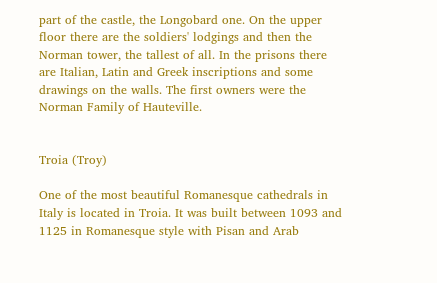part of the castle, the Longobard one. On the upper floor there are the soldiers' lodgings and then the Norman tower, the tallest of all. In the prisons there are Italian, Latin and Greek inscriptions and some drawings on the walls. The first owners were the Norman Family of Hauteville.


Troia (Troy)

One of the most beautiful Romanesque cathedrals in Italy is located in Troia. It was built between 1093 and 1125 in Romanesque style with Pisan and Arab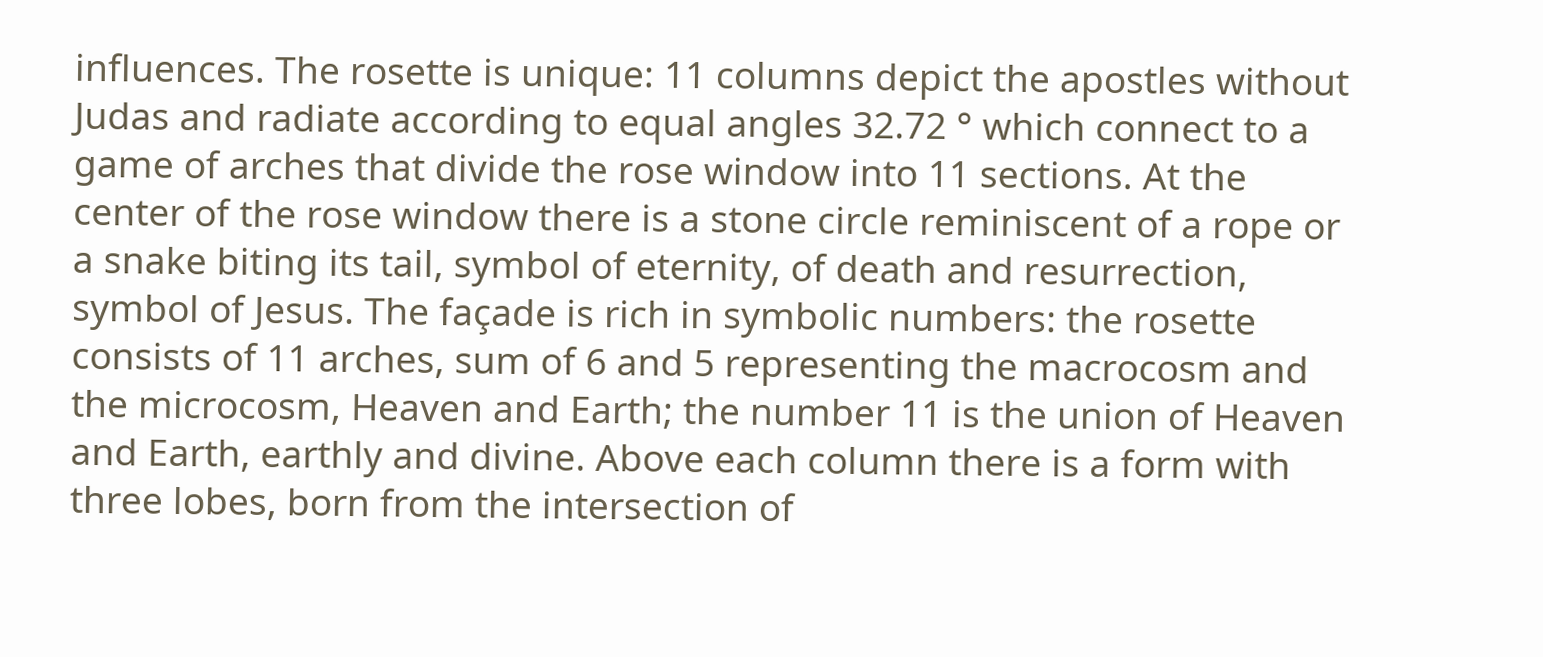influences. The rosette is unique: 11 columns depict the apostles without Judas and radiate according to equal angles 32.72 ° which connect to a game of arches that divide the rose window into 11 sections. At the center of the rose window there is a stone circle reminiscent of a rope or a snake biting its tail, symbol of eternity, of death and resurrection, symbol of Jesus. The façade is rich in symbolic numbers: the rosette consists of 11 arches, sum of 6 and 5 representing the macrocosm and the microcosm, Heaven and Earth; the number 11 is the union of Heaven and Earth, earthly and divine. Above each column there is a form with three lobes, born from the intersection of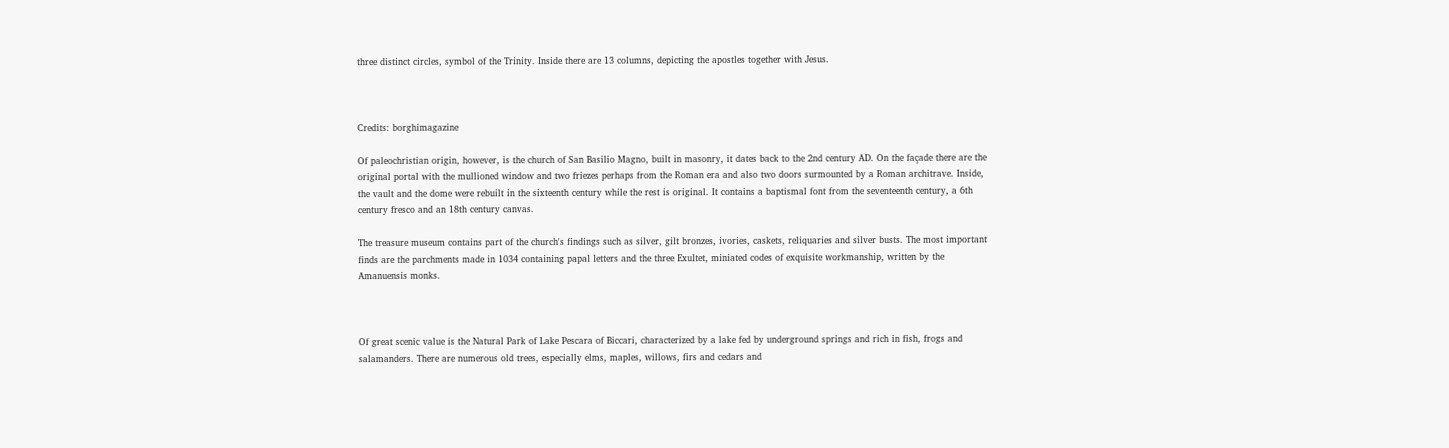three distinct circles, symbol of the Trinity. Inside there are 13 columns, depicting the apostles together with Jesus.



Credits: borghimagazine

Of paleochristian origin, however, is the church of San Basilio Magno, built in masonry, it dates back to the 2nd century AD. On the façade there are the original portal with the mullioned window and two friezes perhaps from the Roman era and also two doors surmounted by a Roman architrave. Inside, the vault and the dome were rebuilt in the sixteenth century while the rest is original. It contains a baptismal font from the seventeenth century, a 6th century fresco and an 18th century canvas.

The treasure museum contains part of the church's findings such as silver, gilt bronzes, ivories, caskets, reliquaries and silver busts. The most important finds are the parchments made in 1034 containing papal letters and the three Exultet, miniated codes of exquisite workmanship, written by the Amanuensis monks.



Of great scenic value is the Natural Park of Lake Pescara of Biccari, characterized by a lake fed by underground springs and rich in fish, frogs and salamanders. There are numerous old trees, especially elms, maples, willows, firs and cedars and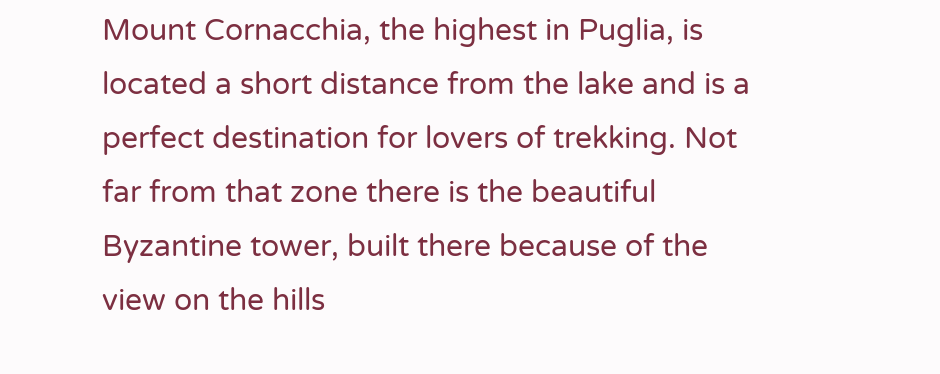Mount Cornacchia, the highest in Puglia, is located a short distance from the lake and is a perfect destination for lovers of trekking. Not far from that zone there is the beautiful Byzantine tower, built there because of the view on the hills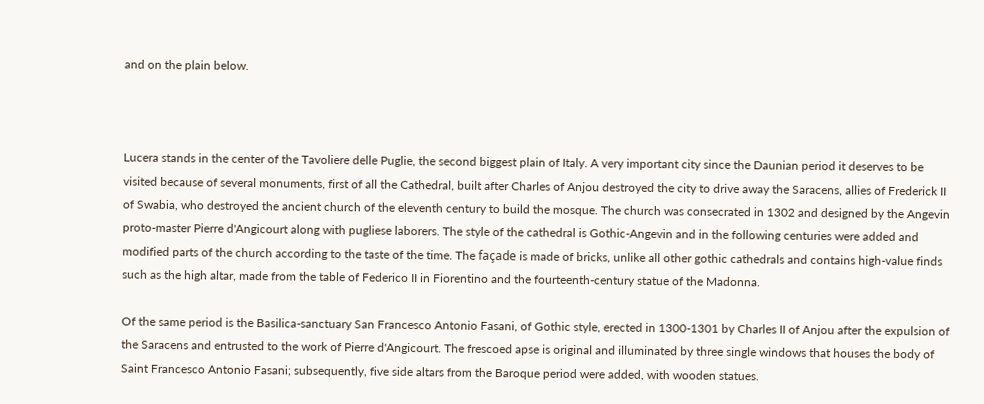and on the plain below.



Lucera stands in the center of the Tavoliere delle Puglie, the second biggest plain of Italy. A very important city since the Daunian period it deserves to be visited because of several monuments, first of all the Cathedral, built after Charles of Anjou destroyed the city to drive away the Saracens, allies of Frederick II of Swabia, who destroyed the ancient church of the eleventh century to build the mosque. The church was consecrated in 1302 and designed by the Angevin proto-master Pierre d'Angicourt along with pugliese laborers. The style of the cathedral is Gothic-Angevin and in the following centuries were added and modified parts of the church according to the taste of the time. The façade is made of bricks, unlike all other gothic cathedrals and contains high-value finds such as the high altar, made from the table of Federico II in Fiorentino and the fourteenth-century statue of the Madonna.

Of the same period is the Basilica-sanctuary San Francesco Antonio Fasani, of Gothic style, erected in 1300-1301 by Charles II of Anjou after the expulsion of the Saracens and entrusted to the work of Pierre d'Angicourt. The frescoed apse is original and illuminated by three single windows that houses the body of Saint Francesco Antonio Fasani; subsequently, five side altars from the Baroque period were added, with wooden statues.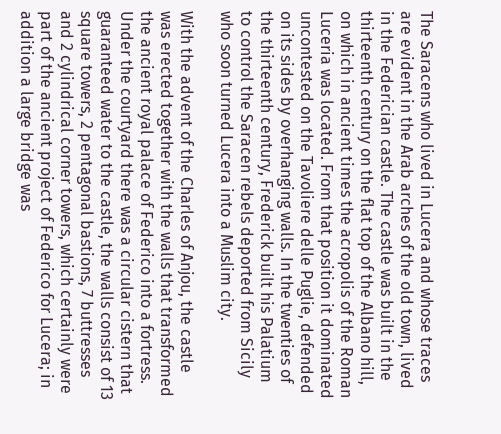The Saracens who lived in Lucera and whose traces are evident in the Arab arches of the old town, lived in the Federician castle. The castle was built in the thirteenth century on the flat top of the Albano hill, on which in ancient times the acropolis of the Roman Luceria was located. From that position it dominated uncontested on the Tavoliere delle Puglie, defended on its sides by overhanging walls. In the twenties of the thirteenth century, Frederick built his Palatium to control the Saracen rebels deported from Sicily who soon turned Lucera into a Muslim city.

With the advent of the Charles of Anjou, the castle was erected together with the walls that transformed the ancient royal palace of Federico into a fortress. Under the courtyard there was a circular cistern that guaranteed water to the castle, the walls consist of 13 square towers, 2 pentagonal bastions, 7 buttresses and 2 cylindrical corner towers, which certainly were part of the ancient project of Federico for Lucera; in addition a large bridge was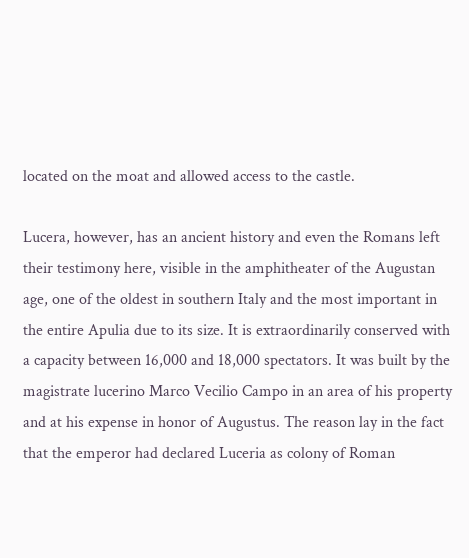located on the moat and allowed access to the castle.

Lucera, however, has an ancient history and even the Romans left their testimony here, visible in the amphitheater of the Augustan age, one of the oldest in southern Italy and the most important in the entire Apulia due to its size. It is extraordinarily conserved with a capacity between 16,000 and 18,000 spectators. It was built by the magistrate lucerino Marco Vecilio Campo in an area of his property and at his expense in honor of Augustus. The reason lay in the fact that the emperor had declared Luceria as colony of Roman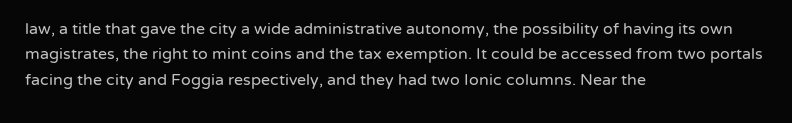law, a title that gave the city a wide administrative autonomy, the possibility of having its own magistrates, the right to mint coins and the tax exemption. It could be accessed from two portals facing the city and Foggia respectively, and they had two Ionic columns. Near the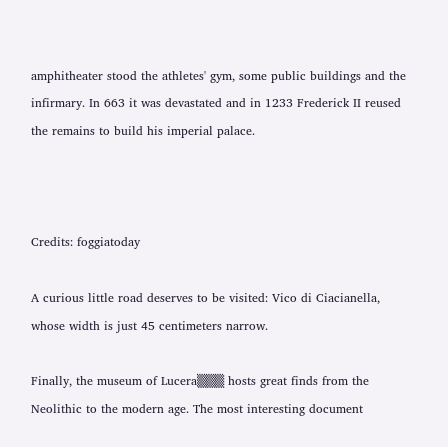amphitheater stood the athletes' gym, some public buildings and the infirmary. In 663 it was devastated and in 1233 Frederick II reused the remains to build his imperial palace.



Credits: foggiatoday

A curious little road deserves to be visited: Vico di Ciacianella, whose width is just 45 centimeters narrow.

Finally, the museum of Lucera▒▒▒ hosts great finds from the Neolithic to the modern age. The most interesting document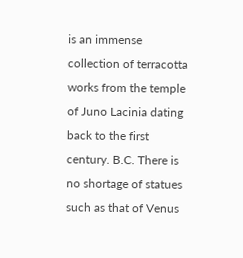is an immense collection of terracotta works from the temple of Juno Lacinia dating back to the first century. B.C. There is no shortage of statues such as that of Venus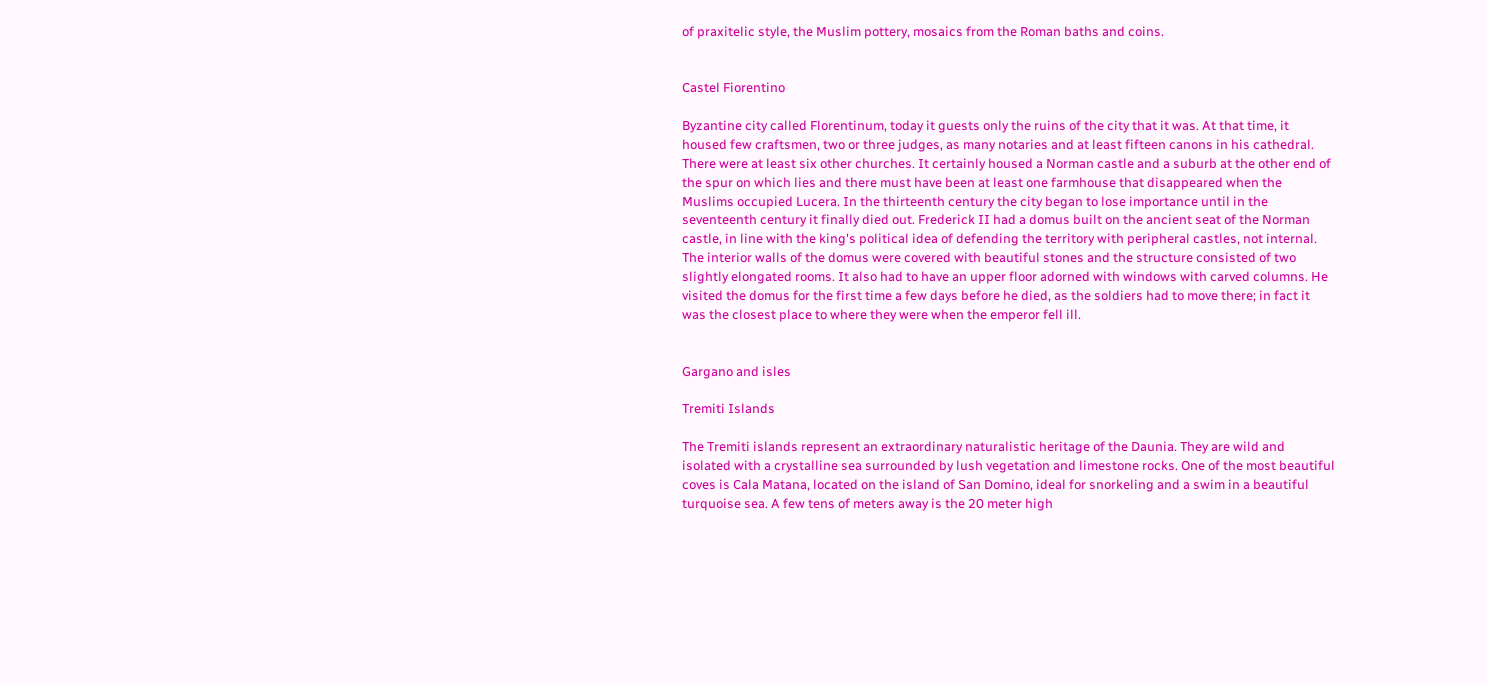of praxitelic style, the Muslim pottery, mosaics from the Roman baths and coins.


Castel Fiorentino

Byzantine city called Florentinum, today it guests only the ruins of the city that it was. At that time, it housed few craftsmen, two or three judges, as many notaries and at least fifteen canons in his cathedral. There were at least six other churches. It certainly housed a Norman castle and a suburb at the other end of the spur on which lies and there must have been at least one farmhouse that disappeared when the Muslims occupied Lucera. In the thirteenth century the city began to lose importance until in the seventeenth century it finally died out. Frederick II had a domus built on the ancient seat of the Norman castle, in line with the king's political idea of defending the territory with peripheral castles, not internal. The interior walls of the domus were covered with beautiful stones and the structure consisted of two slightly elongated rooms. It also had to have an upper floor adorned with windows with carved columns. He visited the domus for the first time a few days before he died, as the soldiers had to move there; in fact it was the closest place to where they were when the emperor fell ill.


Gargano and isles

Tremiti Islands

The Tremiti islands represent an extraordinary naturalistic heritage of the Daunia. They are wild and isolated with a crystalline sea surrounded by lush vegetation and limestone rocks. One of the most beautiful coves is Cala Matana, located on the island of San Domino, ideal for snorkeling and a swim in a beautiful turquoise sea. A few tens of meters away is the 20 meter high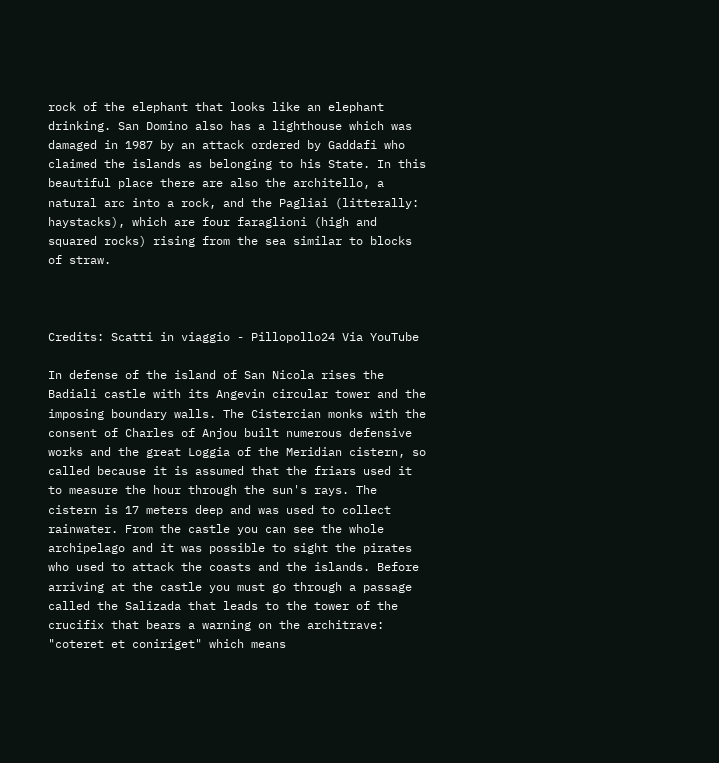rock of the elephant that looks like an elephant drinking. San Domino also has a lighthouse which was damaged in 1987 by an attack ordered by Gaddafi who claimed the islands as belonging to his State. In this beautiful place there are also the architello, a natural arc into a rock, and the Pagliai (litterally: haystacks), which are four faraglioni (high and squared rocks) rising from the sea similar to blocks of straw.



Credits: Scatti in viaggio - Pillopollo24 Via YouTube

In defense of the island of San Nicola rises the Badiali castle with its Angevin circular tower and the imposing boundary walls. The Cistercian monks with the consent of Charles of Anjou built numerous defensive works and the great Loggia of the Meridian cistern, so called because it is assumed that the friars used it to measure the hour through the sun's rays. The cistern is 17 meters deep and was used to collect rainwater. From the castle you can see the whole archipelago and it was possible to sight the pirates who used to attack the coasts and the islands. Before arriving at the castle you must go through a passage called the Salizada that leads to the tower of the crucifix that bears a warning on the architrave: "coteret et coniriget" which means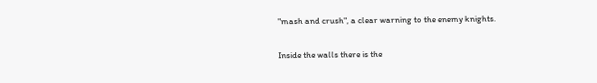"mash and crush", a clear warning to the enemy knights.

Inside the walls there is the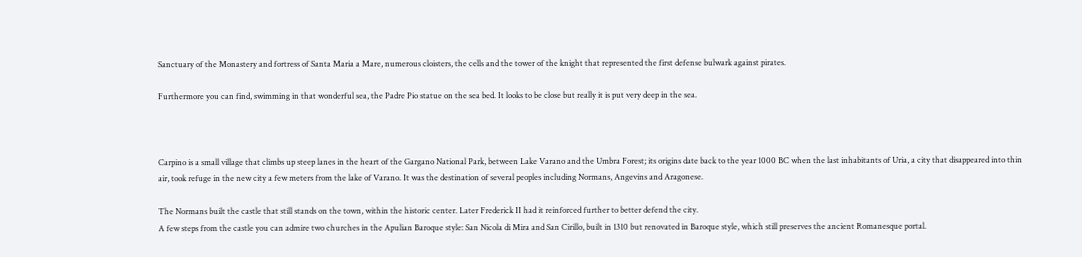Sanctuary of the Monastery and fortress of Santa Maria a Mare, numerous cloisters, the cells and the tower of the knight that represented the first defense bulwark against pirates.

Furthermore you can find, swimming in that wonderful sea, the Padre Pio statue on the sea bed. It looks to be close but really it is put very deep in the sea.



Carpino is a small village that climbs up steep lanes in the heart of the Gargano National Park, between Lake Varano and the Umbra Forest; its origins date back to the year 1000 BC when the last inhabitants of Uria, a city that disappeared into thin air, took refuge in the new city a few meters from the lake of Varano. It was the destination of several peoples including Normans, Angevins and Aragonese.

The Normans built the castle that still stands on the town, within the historic center. Later Frederick II had it reinforced further to better defend the city.
A few steps from the castle you can admire two churches in the Apulian Baroque style: San Nicola di Mira and San Cirillo, built in 1310 but renovated in Baroque style, which still preserves the ancient Romanesque portal.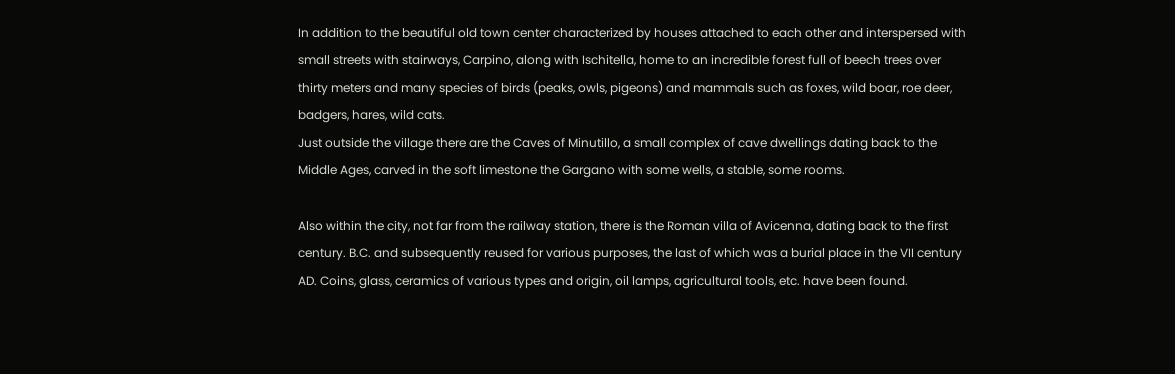In addition to the beautiful old town center characterized by houses attached to each other and interspersed with small streets with stairways, Carpino, along with Ischitella, home to an incredible forest full of beech trees over thirty meters and many species of birds (peaks, owls, pigeons) and mammals such as foxes, wild boar, roe deer, badgers, hares, wild cats.
Just outside the village there are the Caves of Minutillo, a small complex of cave dwellings dating back to the Middle Ages, carved in the soft limestone the Gargano with some wells, a stable, some rooms.

Also within the city, not far from the railway station, there is the Roman villa of Avicenna, dating back to the first century. B.C. and subsequently reused for various purposes, the last of which was a burial place in the VII century AD. Coins, glass, ceramics of various types and origin, oil lamps, agricultural tools, etc. have been found.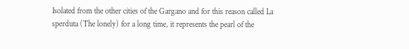Isolated from the other cities of the Gargano and for this reason called La sperduta (The lonely) for a long time, it represents the pearl of the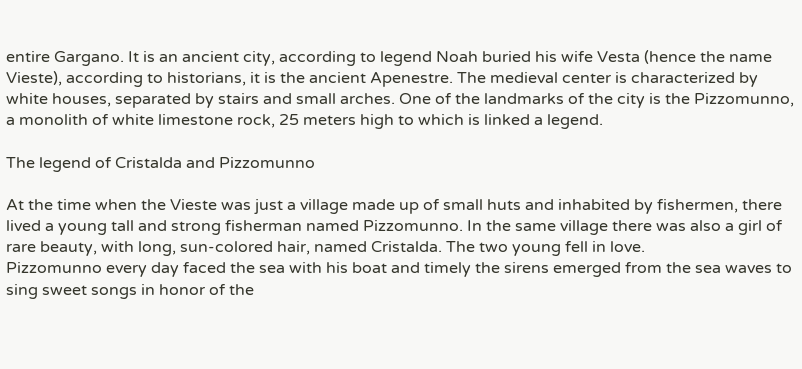entire Gargano. It is an ancient city, according to legend Noah buried his wife Vesta (hence the name Vieste), according to historians, it is the ancient Apenestre. The medieval center is characterized by white houses, separated by stairs and small arches. One of the landmarks of the city is the Pizzomunno, a monolith of white limestone rock, 25 meters high to which is linked a legend.

The legend of Cristalda and Pizzomunno

At the time when the Vieste was just a village made up of small huts and inhabited by fishermen, there lived a young tall and strong fisherman named Pizzomunno. In the same village there was also a girl of rare beauty, with long, sun-colored hair, named Cristalda. The two young fell in love.
Pizzomunno every day faced the sea with his boat and timely the sirens emerged from the sea waves to sing sweet songs in honor of the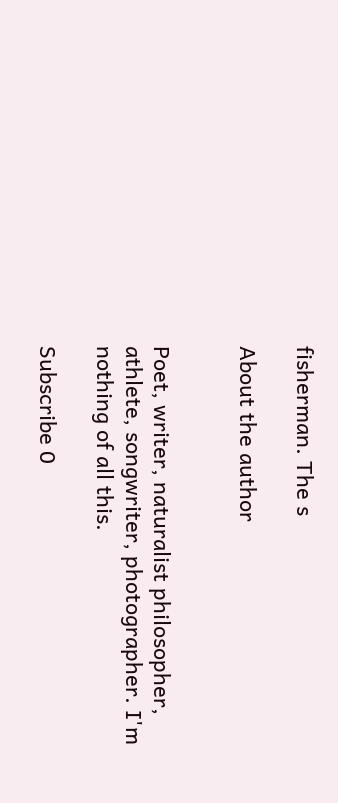fisherman. The s

About the author


Poet, writer, naturalist philosopher, athlete, songwriter, photographer. I'm nothing of all this.

Subscribe 0